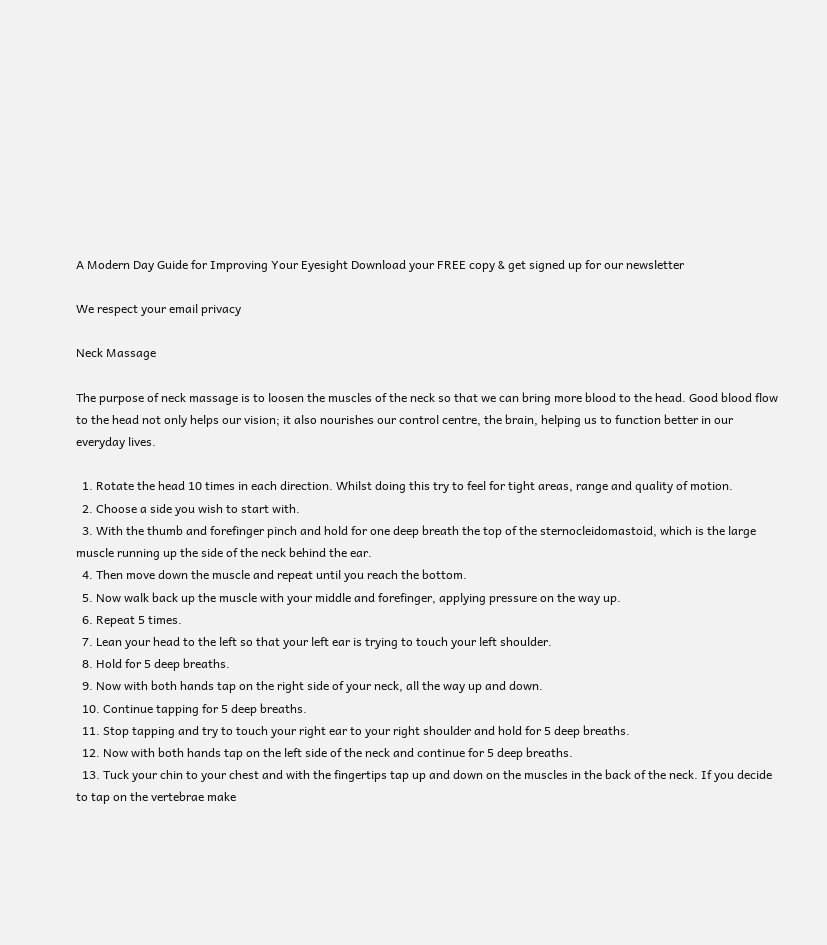A Modern Day Guide for Improving Your Eyesight Download your FREE copy & get signed up for our newsletter

We respect your email privacy

Neck Massage

The purpose of neck massage is to loosen the muscles of the neck so that we can bring more blood to the head. Good blood flow to the head not only helps our vision; it also nourishes our control centre, the brain, helping us to function better in our everyday lives.

  1. Rotate the head 10 times in each direction. Whilst doing this try to feel for tight areas, range and quality of motion.
  2. Choose a side you wish to start with.
  3. With the thumb and forefinger pinch and hold for one deep breath the top of the sternocleidomastoid, which is the large muscle running up the side of the neck behind the ear.
  4. Then move down the muscle and repeat until you reach the bottom.
  5. Now walk back up the muscle with your middle and forefinger, applying pressure on the way up.
  6. Repeat 5 times.
  7. Lean your head to the left so that your left ear is trying to touch your left shoulder.
  8. Hold for 5 deep breaths.
  9. Now with both hands tap on the right side of your neck, all the way up and down.
  10. Continue tapping for 5 deep breaths.
  11. Stop tapping and try to touch your right ear to your right shoulder and hold for 5 deep breaths.
  12. Now with both hands tap on the left side of the neck and continue for 5 deep breaths.
  13. Tuck your chin to your chest and with the fingertips tap up and down on the muscles in the back of the neck. If you decide to tap on the vertebrae make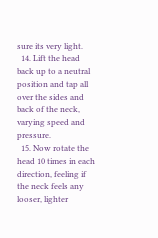sure its very light.
  14. Lift the head back up to a neutral position and tap all over the sides and back of the neck, varying speed and pressure.
  15. Now rotate the head 10 times in each direction, feeling if the neck feels any looser, lighter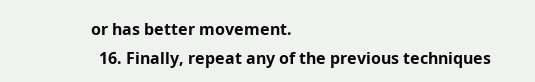or has better movement.
  16. Finally, repeat any of the previous techniques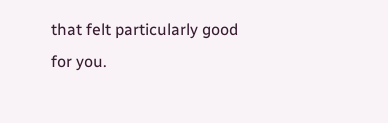that felt particularly good for you.